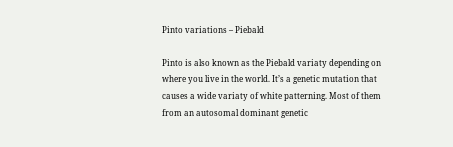Pinto variations – Piebald

Pinto is also known as the Piebald variaty depending on where you live in the world. It’s a genetic mutation that causes a wide variaty of white patterning. Most of them from an autosomal dominant genetic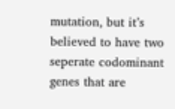mutation, but it’s believed to have two seperate codominant genes that are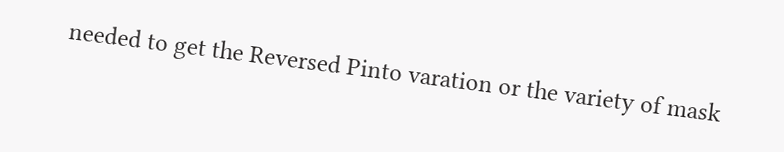needed to get the Reversed Pinto varation or the variety of mask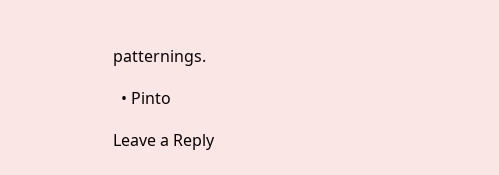patternings.

  • Pinto

Leave a Reply